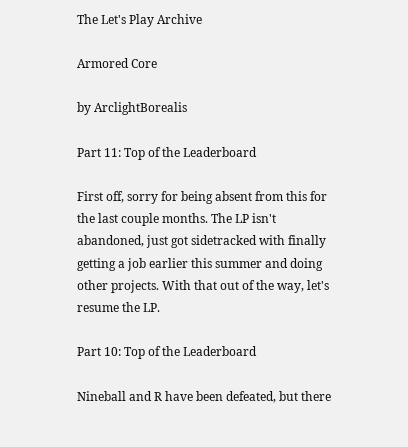The Let's Play Archive

Armored Core

by ArclightBorealis

Part 11: Top of the Leaderboard

First off, sorry for being absent from this for the last couple months. The LP isn't abandoned, just got sidetracked with finally getting a job earlier this summer and doing other projects. With that out of the way, let's resume the LP.

Part 10: Top of the Leaderboard

Nineball and R have been defeated, but there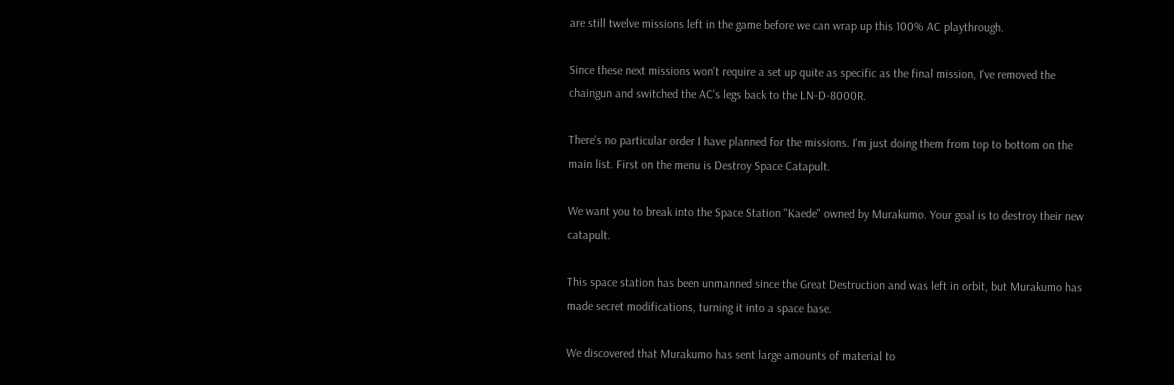are still twelve missions left in the game before we can wrap up this 100% AC playthrough.

Since these next missions won't require a set up quite as specific as the final mission, I've removed the chaingun and switched the AC's legs back to the LN-D-8000R.

There's no particular order I have planned for the missions. I'm just doing them from top to bottom on the main list. First on the menu is Destroy Space Catapult.

We want you to break into the Space Station "Kaede" owned by Murakumo. Your goal is to destroy their new catapult.

This space station has been unmanned since the Great Destruction and was left in orbit, but Murakumo has made secret modifications, turning it into a space base.

We discovered that Murakumo has sent large amounts of material to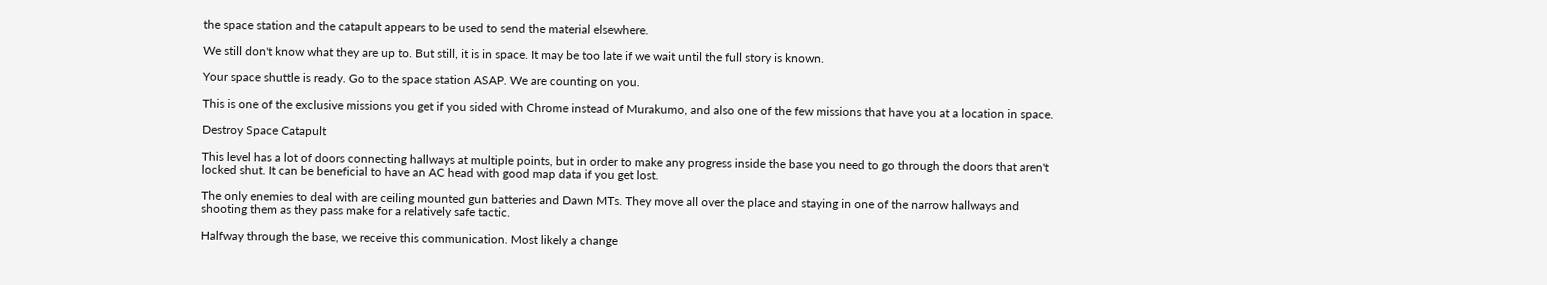the space station and the catapult appears to be used to send the material elsewhere.

We still don't know what they are up to. But still, it is in space. It may be too late if we wait until the full story is known.

Your space shuttle is ready. Go to the space station ASAP. We are counting on you.

This is one of the exclusive missions you get if you sided with Chrome instead of Murakumo, and also one of the few missions that have you at a location in space.

Destroy Space Catapult

This level has a lot of doors connecting hallways at multiple points, but in order to make any progress inside the base you need to go through the doors that aren't locked shut. It can be beneficial to have an AC head with good map data if you get lost.

The only enemies to deal with are ceiling mounted gun batteries and Dawn MTs. They move all over the place and staying in one of the narrow hallways and shooting them as they pass make for a relatively safe tactic.

Halfway through the base, we receive this communication. Most likely a change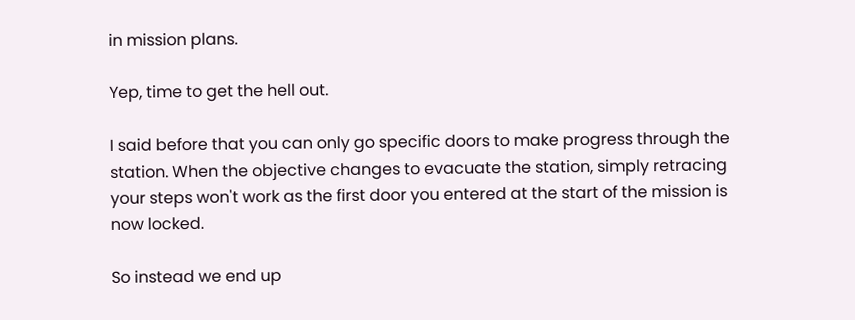in mission plans.

Yep, time to get the hell out.

I said before that you can only go specific doors to make progress through the station. When the objective changes to evacuate the station, simply retracing your steps won't work as the first door you entered at the start of the mission is now locked.

So instead we end up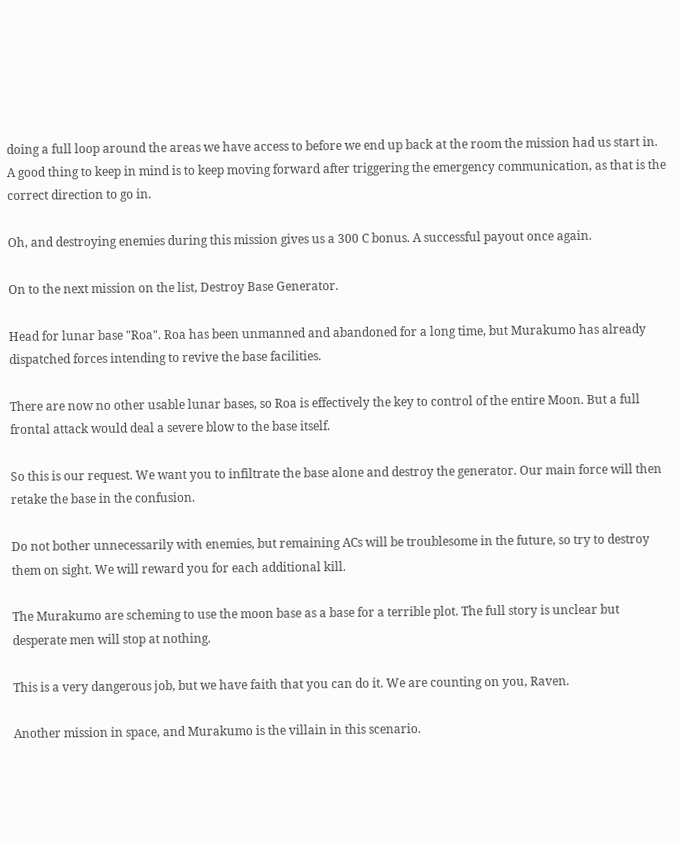doing a full loop around the areas we have access to before we end up back at the room the mission had us start in. A good thing to keep in mind is to keep moving forward after triggering the emergency communication, as that is the correct direction to go in.

Oh, and destroying enemies during this mission gives us a 300 C bonus. A successful payout once again.

On to the next mission on the list, Destroy Base Generator.

Head for lunar base "Roa". Roa has been unmanned and abandoned for a long time, but Murakumo has already dispatched forces intending to revive the base facilities.

There are now no other usable lunar bases, so Roa is effectively the key to control of the entire Moon. But a full frontal attack would deal a severe blow to the base itself.

So this is our request. We want you to infiltrate the base alone and destroy the generator. Our main force will then retake the base in the confusion.

Do not bother unnecessarily with enemies, but remaining ACs will be troublesome in the future, so try to destroy them on sight. We will reward you for each additional kill.

The Murakumo are scheming to use the moon base as a base for a terrible plot. The full story is unclear but desperate men will stop at nothing.

This is a very dangerous job, but we have faith that you can do it. We are counting on you, Raven.

Another mission in space, and Murakumo is the villain in this scenario.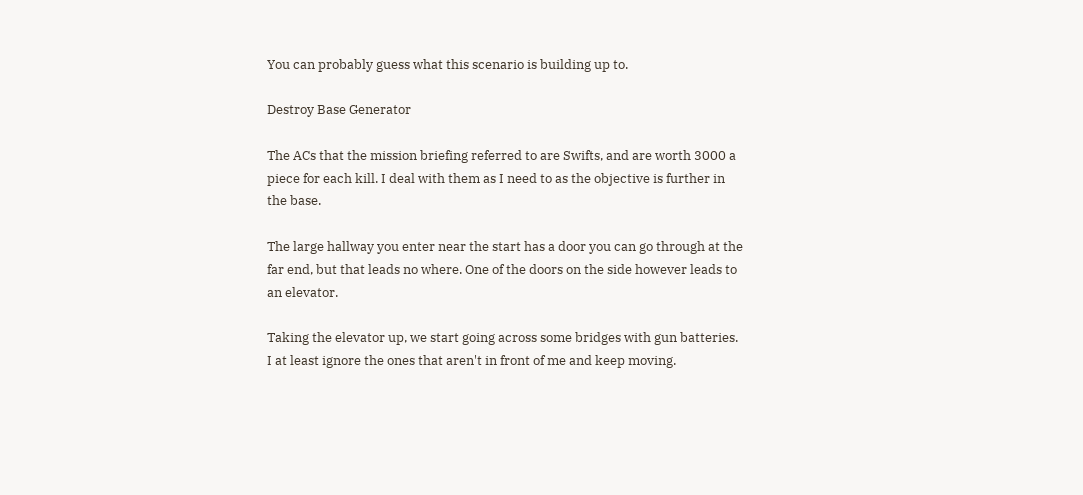You can probably guess what this scenario is building up to.

Destroy Base Generator

The ACs that the mission briefing referred to are Swifts, and are worth 3000 a piece for each kill. I deal with them as I need to as the objective is further in the base.

The large hallway you enter near the start has a door you can go through at the far end, but that leads no where. One of the doors on the side however leads to an elevator.

Taking the elevator up, we start going across some bridges with gun batteries. I at least ignore the ones that aren't in front of me and keep moving.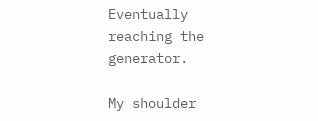Eventually reaching the generator.

My shoulder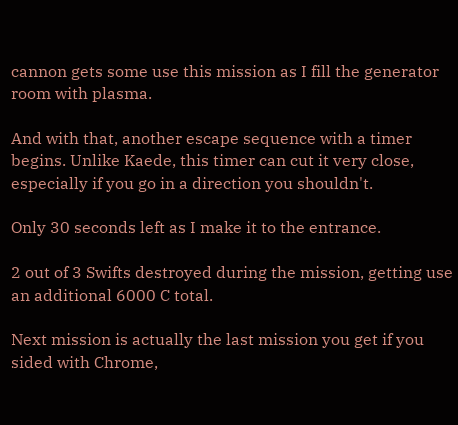cannon gets some use this mission as I fill the generator room with plasma.

And with that, another escape sequence with a timer begins. Unlike Kaede, this timer can cut it very close, especially if you go in a direction you shouldn't.

Only 30 seconds left as I make it to the entrance.

2 out of 3 Swifts destroyed during the mission, getting use an additional 6000 C total.

Next mission is actually the last mission you get if you sided with Chrome,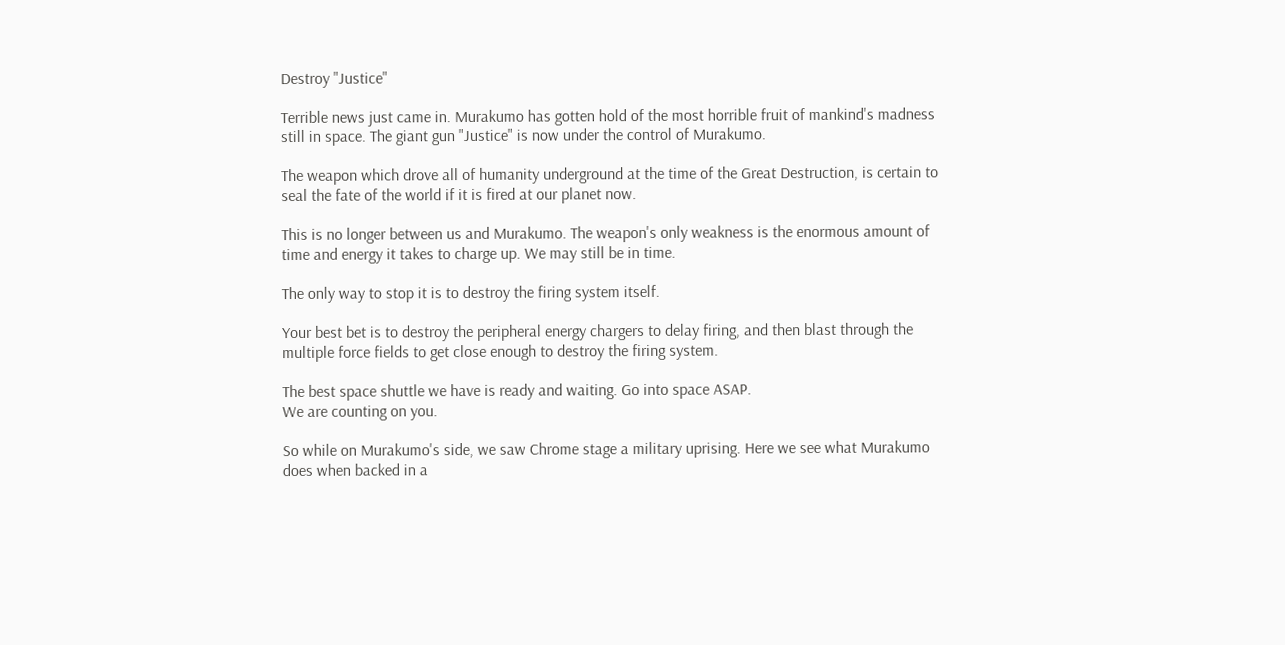Destroy "Justice"

Terrible news just came in. Murakumo has gotten hold of the most horrible fruit of mankind's madness still in space. The giant gun "Justice" is now under the control of Murakumo.

The weapon which drove all of humanity underground at the time of the Great Destruction, is certain to seal the fate of the world if it is fired at our planet now.

This is no longer between us and Murakumo. The weapon's only weakness is the enormous amount of time and energy it takes to charge up. We may still be in time.

The only way to stop it is to destroy the firing system itself.

Your best bet is to destroy the peripheral energy chargers to delay firing, and then blast through the multiple force fields to get close enough to destroy the firing system.

The best space shuttle we have is ready and waiting. Go into space ASAP.
We are counting on you.

So while on Murakumo's side, we saw Chrome stage a military uprising. Here we see what Murakumo does when backed in a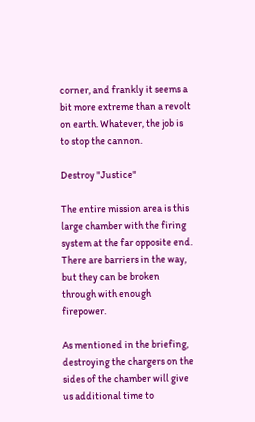corner, and frankly it seems a bit more extreme than a revolt on earth. Whatever, the job is to stop the cannon.

Destroy "Justice"

The entire mission area is this large chamber with the firing system at the far opposite end. There are barriers in the way, but they can be broken through with enough firepower.

As mentioned in the briefing, destroying the chargers on the sides of the chamber will give us additional time to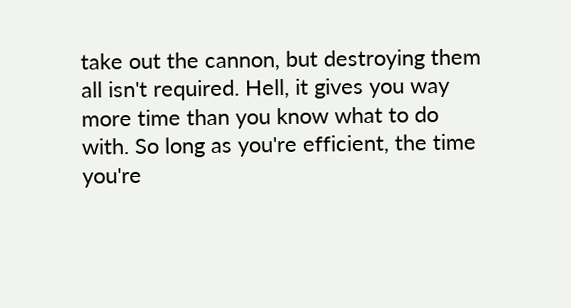take out the cannon, but destroying them all isn't required. Hell, it gives you way more time than you know what to do with. So long as you're efficient, the time you're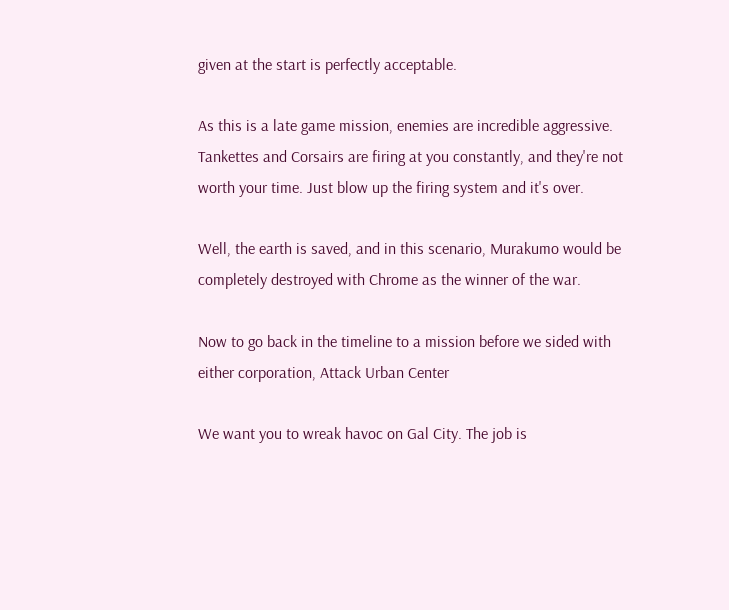given at the start is perfectly acceptable.

As this is a late game mission, enemies are incredible aggressive. Tankettes and Corsairs are firing at you constantly, and they're not worth your time. Just blow up the firing system and it's over.

Well, the earth is saved, and in this scenario, Murakumo would be completely destroyed with Chrome as the winner of the war.

Now to go back in the timeline to a mission before we sided with either corporation, Attack Urban Center

We want you to wreak havoc on Gal City. The job is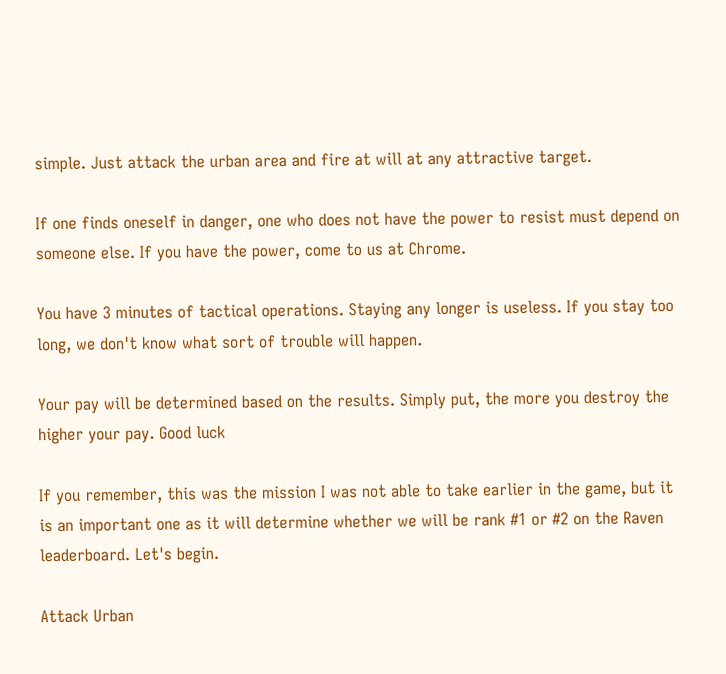simple. Just attack the urban area and fire at will at any attractive target.

If one finds oneself in danger, one who does not have the power to resist must depend on someone else. If you have the power, come to us at Chrome.

You have 3 minutes of tactical operations. Staying any longer is useless. If you stay too long, we don't know what sort of trouble will happen.

Your pay will be determined based on the results. Simply put, the more you destroy the higher your pay. Good luck

If you remember, this was the mission I was not able to take earlier in the game, but it is an important one as it will determine whether we will be rank #1 or #2 on the Raven leaderboard. Let's begin.

Attack Urban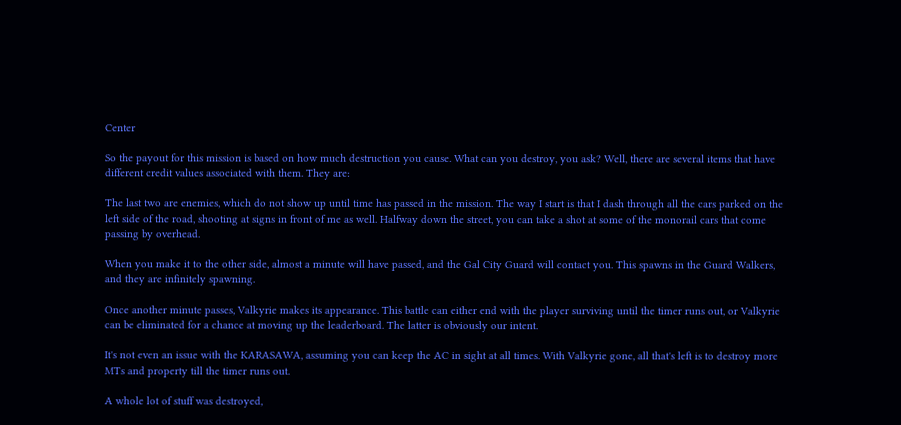Center

So the payout for this mission is based on how much destruction you cause. What can you destroy, you ask? Well, there are several items that have different credit values associated with them. They are:

The last two are enemies, which do not show up until time has passed in the mission. The way I start is that I dash through all the cars parked on the left side of the road, shooting at signs in front of me as well. Halfway down the street, you can take a shot at some of the monorail cars that come passing by overhead.

When you make it to the other side, almost a minute will have passed, and the Gal City Guard will contact you. This spawns in the Guard Walkers, and they are infinitely spawning.

Once another minute passes, Valkyrie makes its appearance. This battle can either end with the player surviving until the timer runs out, or Valkyrie can be eliminated for a chance at moving up the leaderboard. The latter is obviously our intent.

It's not even an issue with the KARASAWA, assuming you can keep the AC in sight at all times. With Valkyrie gone, all that's left is to destroy more MTs and property till the timer runs out.

A whole lot of stuff was destroyed,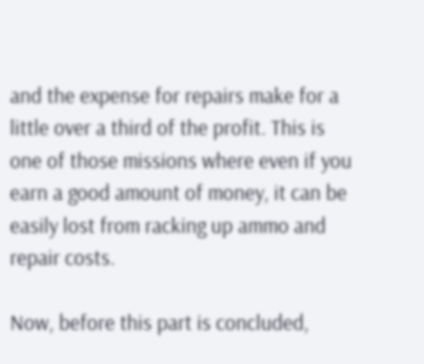and the expense for repairs make for a little over a third of the profit. This is one of those missions where even if you earn a good amount of money, it can be easily lost from racking up ammo and repair costs.

Now, before this part is concluded,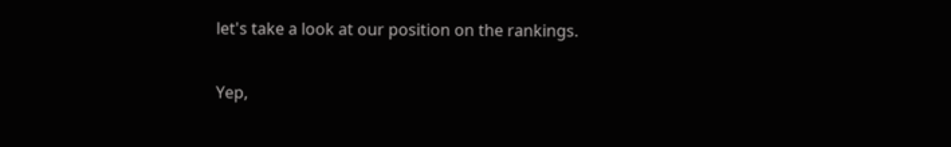let's take a look at our position on the rankings.

Yep,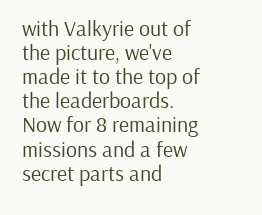with Valkyrie out of the picture, we've made it to the top of the leaderboards. Now for 8 remaining missions and a few secret parts and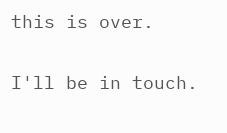this is over.

I'll be in touch.